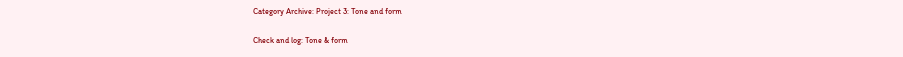Category Archive: Project 3: Tone and form

Check and log: Tone & form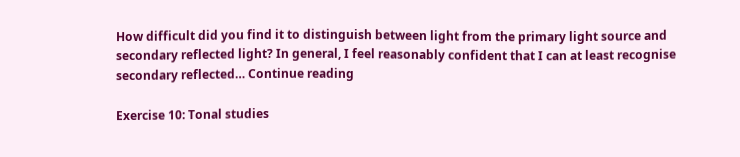How difficult did you find it to distinguish between light from the primary light source and secondary reflected light? In general, I feel reasonably confident that I can at least recognise secondary reflected… Continue reading

Exercise 10: Tonal studies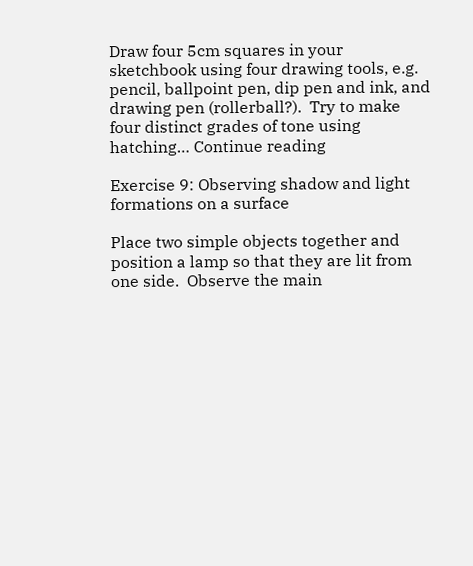Draw four 5cm squares in your sketchbook using four drawing tools, e.g. pencil, ballpoint pen, dip pen and ink, and drawing pen (rollerball?).  Try to make four distinct grades of tone using hatching… Continue reading

Exercise 9: Observing shadow and light formations on a surface

Place two simple objects together and position a lamp so that they are lit from one side.  Observe the main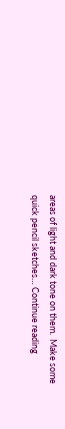areas of light and dark tone on them.  Make some quick pencil sketches… Continue reading